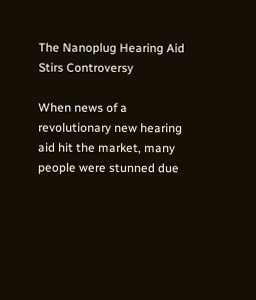The Nanoplug Hearing Aid Stirs Controversy

When news of a revolutionary new hearing aid hit the market, many people were stunned due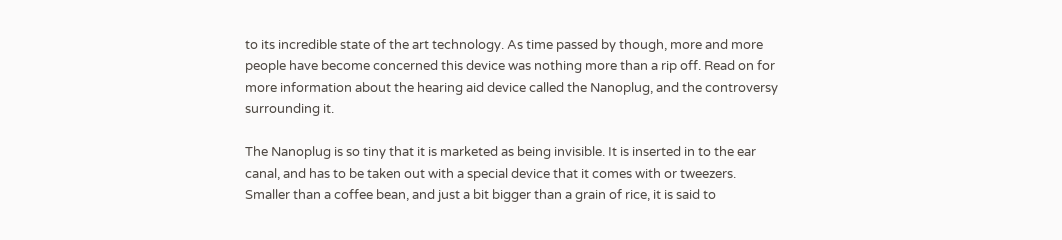to its incredible state of the art technology. As time passed by though, more and more people have become concerned this device was nothing more than a rip off. Read on for more information about the hearing aid device called the Nanoplug, and the controversy surrounding it.

The Nanoplug is so tiny that it is marketed as being invisible. It is inserted in to the ear canal, and has to be taken out with a special device that it comes with or tweezers. Smaller than a coffee bean, and just a bit bigger than a grain of rice, it is said to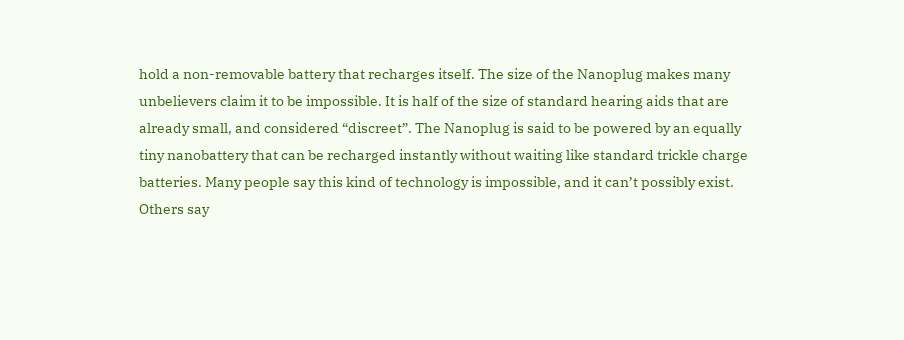hold a non-removable battery that recharges itself. The size of the Nanoplug makes many unbelievers claim it to be impossible. It is half of the size of standard hearing aids that are already small, and considered “discreet”. The Nanoplug is said to be powered by an equally tiny nanobattery that can be recharged instantly without waiting like standard trickle charge batteries. Many people say this kind of technology is impossible, and it can’t possibly exist. Others say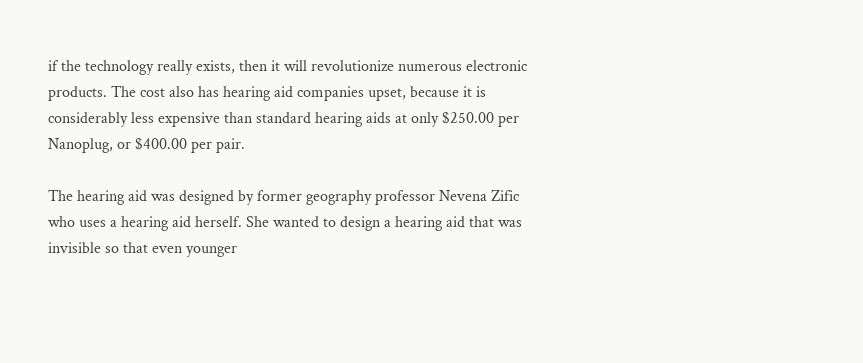if the technology really exists, then it will revolutionize numerous electronic products. The cost also has hearing aid companies upset, because it is considerably less expensive than standard hearing aids at only $250.00 per Nanoplug, or $400.00 per pair.

The hearing aid was designed by former geography professor Nevena Zific who uses a hearing aid herself. She wanted to design a hearing aid that was invisible so that even younger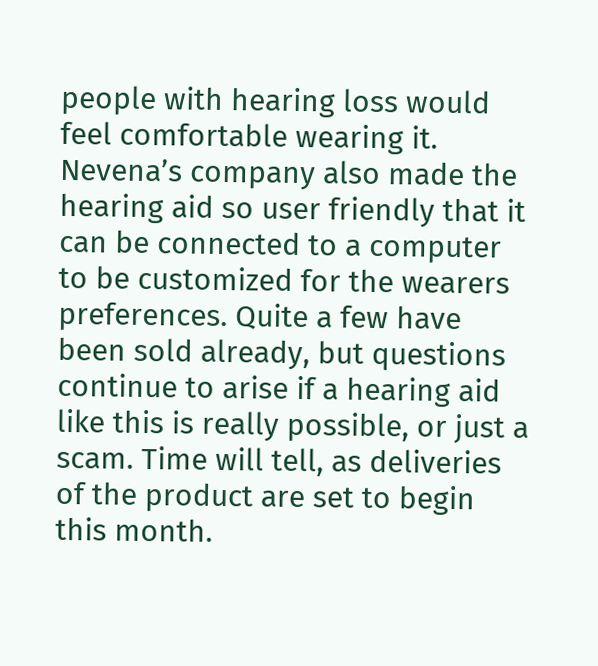people with hearing loss would feel comfortable wearing it. Nevena’s company also made the hearing aid so user friendly that it can be connected to a computer to be customized for the wearers preferences. Quite a few have been sold already, but questions continue to arise if a hearing aid like this is really possible, or just a scam. Time will tell, as deliveries of the product are set to begin this month.